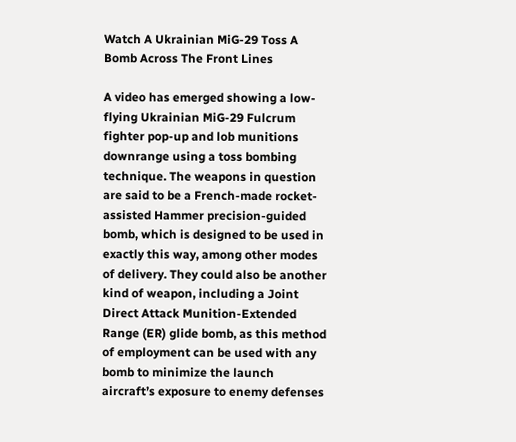Watch A Ukrainian MiG-29 Toss A Bomb Across The Front Lines

A video has emerged showing a low-flying Ukrainian MiG-29 Fulcrum fighter pop-up and lob munitions downrange using a toss bombing technique. The weapons in question are said to be a French-made rocket-assisted Hammer precision-guided bomb, which is designed to be used in exactly this way, among other modes of delivery. They could also be another kind of weapon, including a Joint Direct Attack Munition-Extended Range (ER) glide bomb, as this method of employment can be used with any bomb to minimize the launch aircraft’s exposure to enemy defenses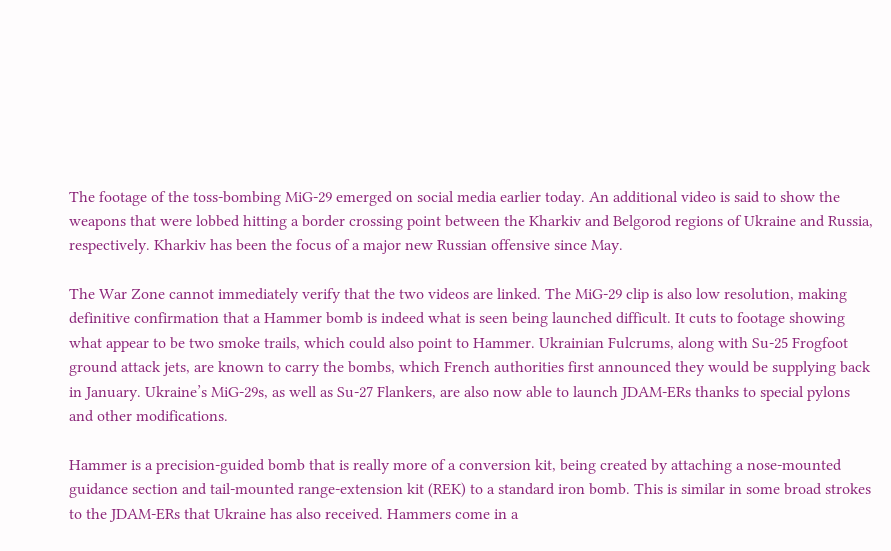The footage of the toss-bombing MiG-29 emerged on social media earlier today. An additional video is said to show the weapons that were lobbed hitting a border crossing point between the Kharkiv and Belgorod regions of Ukraine and Russia, respectively. Kharkiv has been the focus of a major new Russian offensive since May.

The War Zone cannot immediately verify that the two videos are linked. The MiG-29 clip is also low resolution, making definitive confirmation that a Hammer bomb is indeed what is seen being launched difficult. It cuts to footage showing what appear to be two smoke trails, which could also point to Hammer. Ukrainian Fulcrums, along with Su-25 Frogfoot ground attack jets, are known to carry the bombs, which French authorities first announced they would be supplying back in January. Ukraine’s MiG-29s, as well as Su-27 Flankers, are also now able to launch JDAM-ERs thanks to special pylons and other modifications.

Hammer is a precision-guided bomb that is really more of a conversion kit, being created by attaching a nose-mounted guidance section and tail-mounted range-extension kit (REK) to a standard iron bomb. This is similar in some broad strokes to the JDAM-ERs that Ukraine has also received. Hammers come in a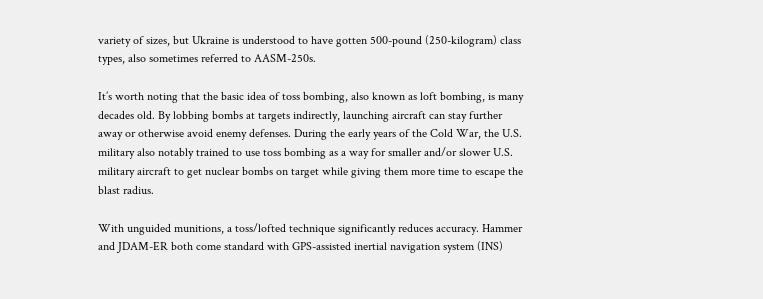variety of sizes, but Ukraine is understood to have gotten 500-pound (250-kilogram) class types, also sometimes referred to AASM-250s.

It’s worth noting that the basic idea of toss bombing, also known as loft bombing, is many decades old. By lobbing bombs at targets indirectly, launching aircraft can stay further away or otherwise avoid enemy defenses. During the early years of the Cold War, the U.S. military also notably trained to use toss bombing as a way for smaller and/or slower U.S. military aircraft to get nuclear bombs on target while giving them more time to escape the blast radius.

With unguided munitions, a toss/lofted technique significantly reduces accuracy. Hammer and JDAM-ER both come standard with GPS-assisted inertial navigation system (INS)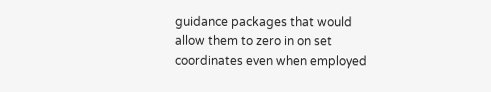guidance packages that would allow them to zero in on set coordinates even when employed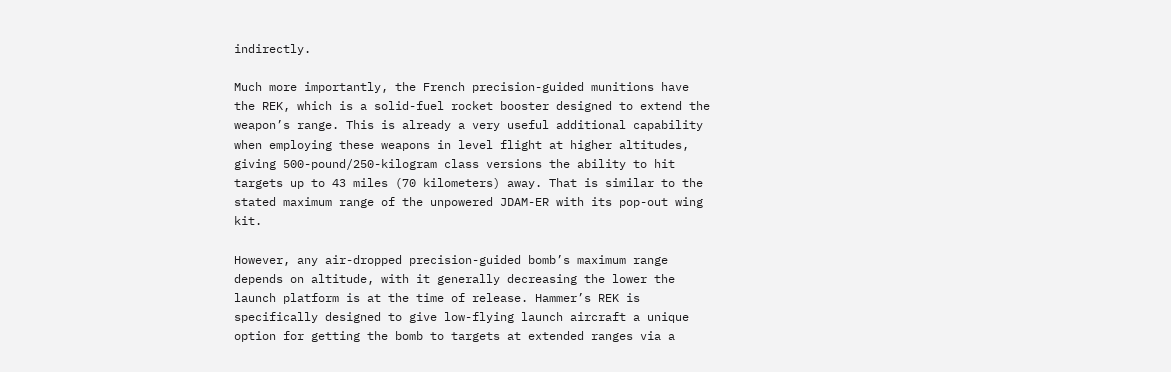indirectly.

Much more importantly, the French precision-guided munitions have the REK, which is a solid-fuel rocket booster designed to extend the weapon’s range. This is already a very useful additional capability when employing these weapons in level flight at higher altitudes, giving 500-pound/250-kilogram class versions the ability to hit targets up to 43 miles (70 kilometers) away. That is similar to the stated maximum range of the unpowered JDAM-ER with its pop-out wing kit.

However, any air-dropped precision-guided bomb’s maximum range depends on altitude, with it generally decreasing the lower the launch platform is at the time of release. Hammer’s REK is specifically designed to give low-flying launch aircraft a unique option for getting the bomb to targets at extended ranges via a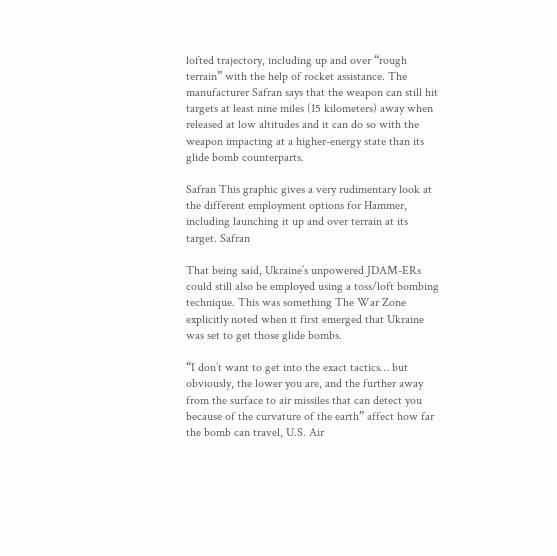lofted trajectory, including up and over “rough terrain” with the help of rocket assistance. The manufacturer Safran says that the weapon can still hit targets at least nine miles (15 kilometers) away when released at low altitudes and it can do so with the weapon impacting at a higher-energy state than its glide bomb counterparts.

Safran This graphic gives a very rudimentary look at the different employment options for Hammer, including launching it up and over terrain at its target. Safran

That being said, Ukraine’s unpowered JDAM-ERs could still also be employed using a toss/loft bombing technique. This was something The War Zone explicitly noted when it first emerged that Ukraine was set to get those glide bombs.

“I don’t want to get into the exact tactics… but obviously, the lower you are, and the further away from the surface to air missiles that can detect you because of the curvature of the earth” affect how far the bomb can travel, U.S. Air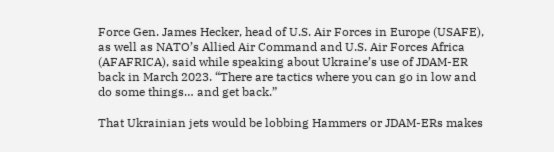Force Gen. James Hecker, head of U.S. Air Forces in Europe (USAFE), as well as NATO’s Allied Air Command and U.S. Air Forces Africa (AFAFRICA), said while speaking about Ukraine’s use of JDAM-ER back in March 2023. “There are tactics where you can go in low and do some things… and get back.”

That Ukrainian jets would be lobbing Hammers or JDAM-ERs makes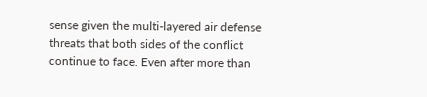sense given the multi-layered air defense threats that both sides of the conflict continue to face. Even after more than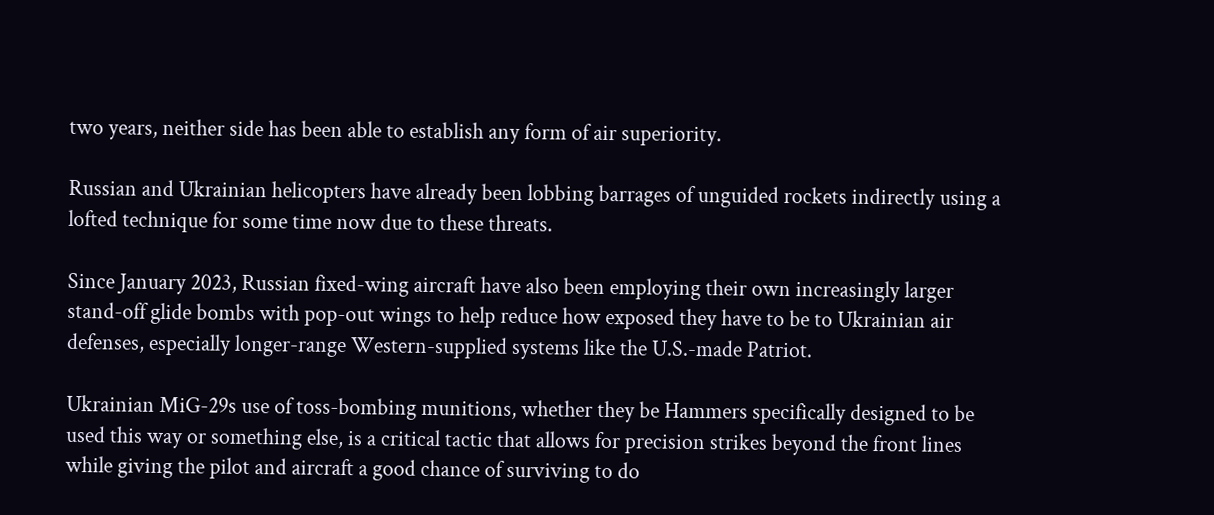two years, neither side has been able to establish any form of air superiority.

Russian and Ukrainian helicopters have already been lobbing barrages of unguided rockets indirectly using a lofted technique for some time now due to these threats.

Since January 2023, Russian fixed-wing aircraft have also been employing their own increasingly larger stand-off glide bombs with pop-out wings to help reduce how exposed they have to be to Ukrainian air defenses, especially longer-range Western-supplied systems like the U.S.-made Patriot.

Ukrainian MiG-29s use of toss-bombing munitions, whether they be Hammers specifically designed to be used this way or something else, is a critical tactic that allows for precision strikes beyond the front lines while giving the pilot and aircraft a good chance of surviving to do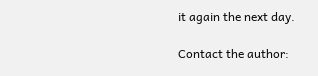it again the next day.

Contact the author: